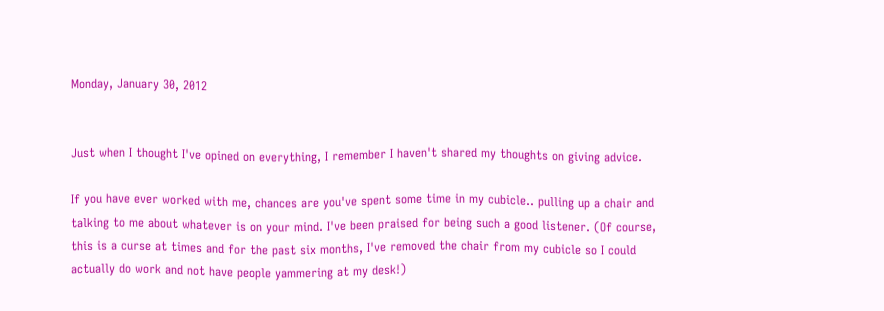Monday, January 30, 2012


Just when I thought I've opined on everything, I remember I haven't shared my thoughts on giving advice.

If you have ever worked with me, chances are you've spent some time in my cubicle.. pulling up a chair and talking to me about whatever is on your mind. I've been praised for being such a good listener. (Of course, this is a curse at times and for the past six months, I've removed the chair from my cubicle so I could actually do work and not have people yammering at my desk!)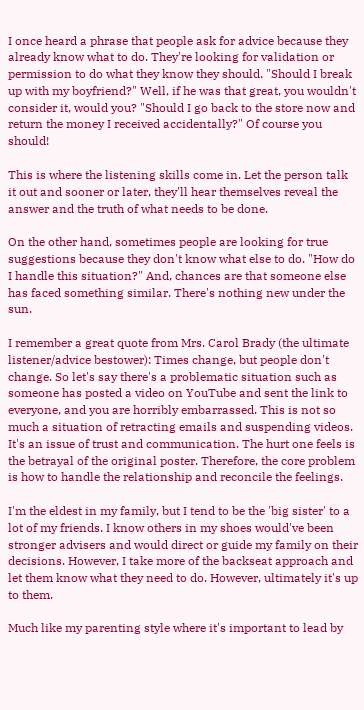I once heard a phrase that people ask for advice because they already know what to do. They're looking for validation or permission to do what they know they should. "Should I break up with my boyfriend?" Well, if he was that great, you wouldn't consider it, would you? "Should I go back to the store now and return the money I received accidentally?" Of course you should!

This is where the listening skills come in. Let the person talk it out and sooner or later, they'll hear themselves reveal the answer and the truth of what needs to be done.

On the other hand, sometimes people are looking for true suggestions because they don't know what else to do. "How do I handle this situation?" And, chances are that someone else has faced something similar. There's nothing new under the sun.

I remember a great quote from Mrs. Carol Brady (the ultimate listener/advice bestower): Times change, but people don't change. So let's say there's a problematic situation such as someone has posted a video on YouTube and sent the link to everyone, and you are horribly embarrassed. This is not so much a situation of retracting emails and suspending videos. It's an issue of trust and communication. The hurt one feels is the betrayal of the original poster. Therefore, the core problem is how to handle the relationship and reconcile the feelings.

I'm the eldest in my family, but I tend to be the 'big sister' to a lot of my friends. I know others in my shoes would've been stronger advisers and would direct or guide my family on their decisions. However, I take more of the backseat approach and let them know what they need to do. However, ultimately it's up to them.

Much like my parenting style where it's important to lead by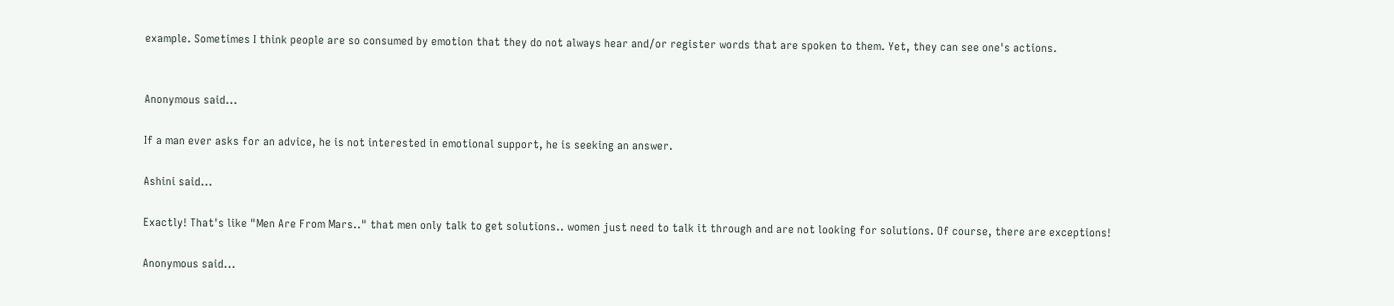example. Sometimes I think people are so consumed by emotion that they do not always hear and/or register words that are spoken to them. Yet, they can see one's actions.


Anonymous said...

If a man ever asks for an advice, he is not interested in emotional support, he is seeking an answer.

Ashini said...

Exactly! That's like "Men Are From Mars.." that men only talk to get solutions.. women just need to talk it through and are not looking for solutions. Of course, there are exceptions!

Anonymous said...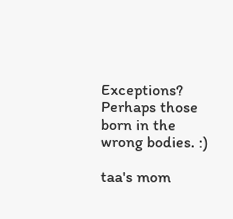Exceptions? Perhaps those born in the wrong bodies. :)

taa's mom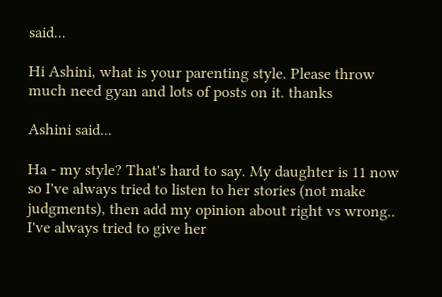said...

Hi Ashini, what is your parenting style. Please throw much need gyan and lots of posts on it. thanks

Ashini said...

Ha - my style? That's hard to say. My daughter is 11 now so I've always tried to listen to her stories (not make judgments), then add my opinion about right vs wrong.. I've always tried to give her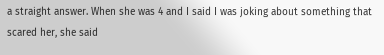a straight answer. When she was 4 and I said I was joking about something that scared her, she said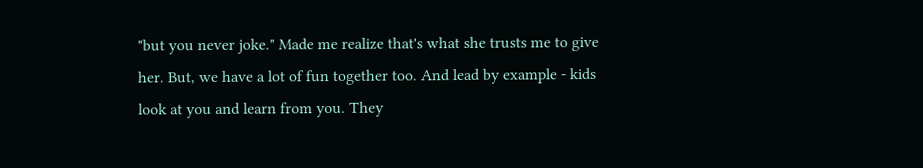"but you never joke." Made me realize that's what she trusts me to give her. But, we have a lot of fun together too. And lead by example - kids look at you and learn from you. They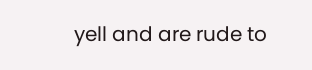yell and are rude to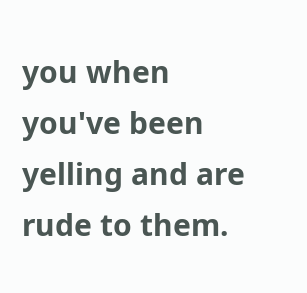you when you've been yelling and are rude to them.